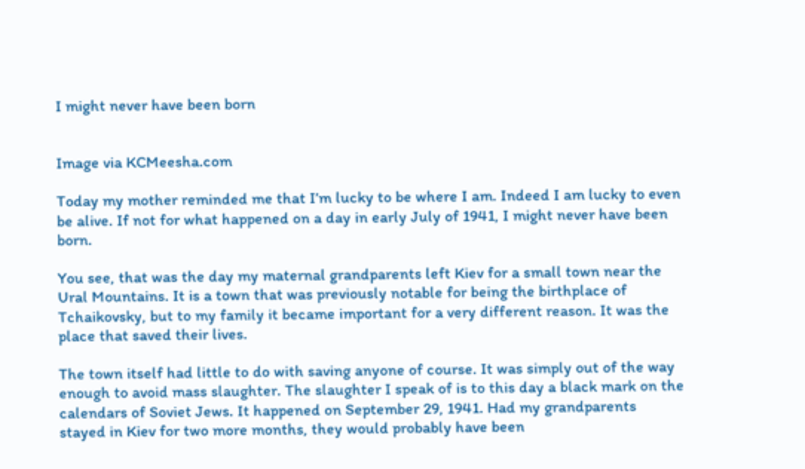I might never have been born


Image via KCMeesha.com

Today my mother reminded me that I’m lucky to be where I am. Indeed I am lucky to even be alive. If not for what happened on a day in early July of 1941, I might never have been born.

You see, that was the day my maternal grandparents left Kiev for a small town near the Ural Mountains. It is a town that was previously notable for being the birthplace of Tchaikovsky, but to my family it became important for a very different reason. It was the place that saved their lives.

The town itself had little to do with saving anyone of course. It was simply out of the way enough to avoid mass slaughter. The slaughter I speak of is to this day a black mark on the calendars of Soviet Jews. It happened on September 29, 1941. Had my grandparents stayed in Kiev for two more months, they would probably have been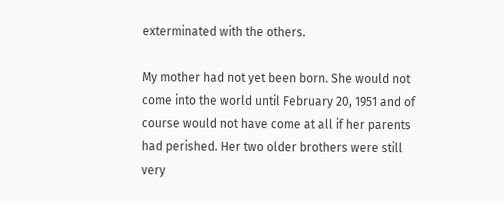exterminated with the others.

My mother had not yet been born. She would not come into the world until February 20, 1951 and of course would not have come at all if her parents had perished. Her two older brothers were still very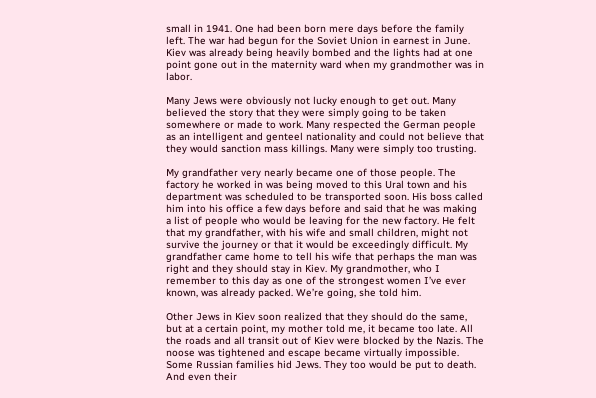small in 1941. One had been born mere days before the family left. The war had begun for the Soviet Union in earnest in June. Kiev was already being heavily bombed and the lights had at one point gone out in the maternity ward when my grandmother was in labor.

Many Jews were obviously not lucky enough to get out. Many believed the story that they were simply going to be taken somewhere or made to work. Many respected the German people as an intelligent and genteel nationality and could not believe that they would sanction mass killings. Many were simply too trusting.

My grandfather very nearly became one of those people. The factory he worked in was being moved to this Ural town and his department was scheduled to be transported soon. His boss called him into his office a few days before and said that he was making a list of people who would be leaving for the new factory. He felt that my grandfather, with his wife and small children, might not survive the journey or that it would be exceedingly difficult. My grandfather came home to tell his wife that perhaps the man was right and they should stay in Kiev. My grandmother, who I remember to this day as one of the strongest women I’ve ever known, was already packed. We’re going, she told him.

Other Jews in Kiev soon realized that they should do the same, but at a certain point, my mother told me, it became too late. All the roads and all transit out of Kiev were blocked by the Nazis. The noose was tightened and escape became virtually impossible. Some Russian families hid Jews. They too would be put to death. And even their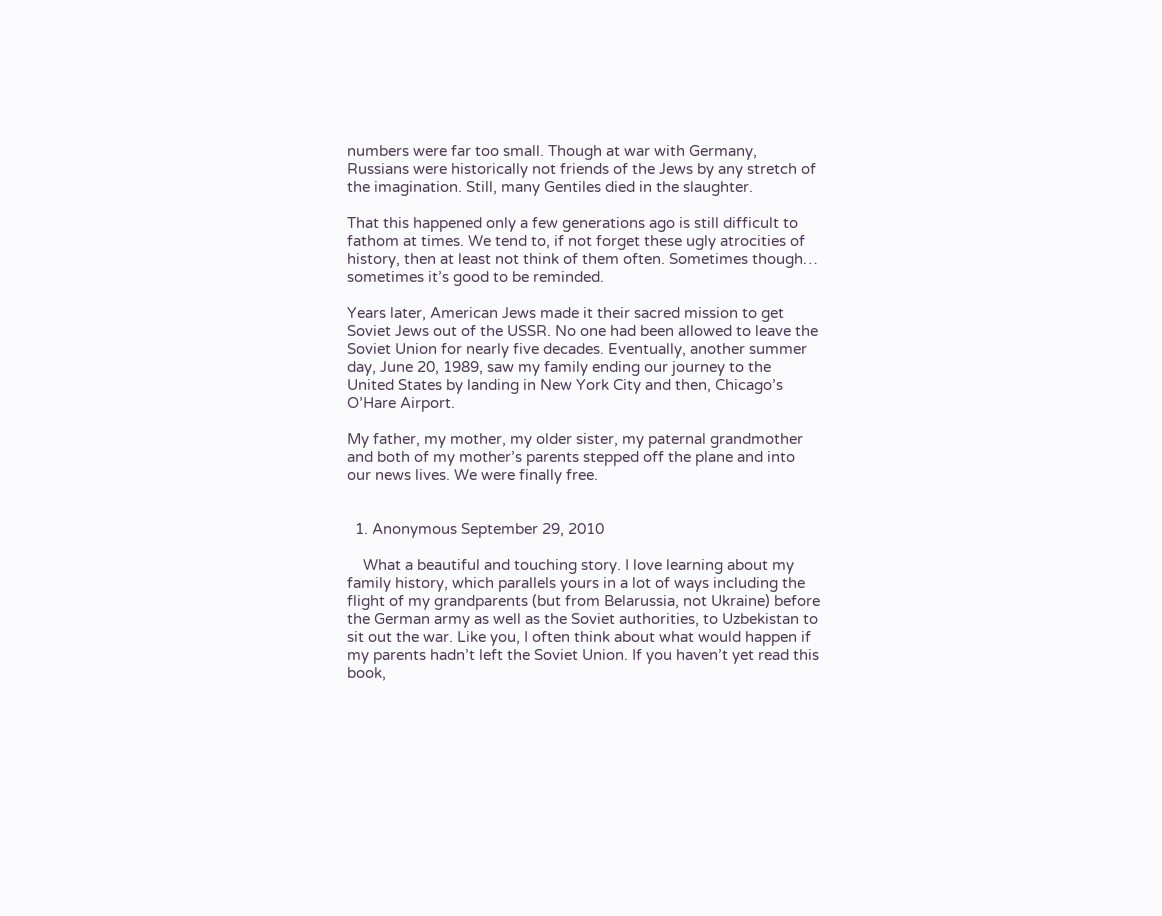numbers were far too small. Though at war with Germany, Russians were historically not friends of the Jews by any stretch of the imagination. Still, many Gentiles died in the slaughter.

That this happened only a few generations ago is still difficult to fathom at times. We tend to, if not forget these ugly atrocities of history, then at least not think of them often. Sometimes though… sometimes it’s good to be reminded.

Years later, American Jews made it their sacred mission to get Soviet Jews out of the USSR. No one had been allowed to leave the Soviet Union for nearly five decades. Eventually, another summer day, June 20, 1989, saw my family ending our journey to the United States by landing in New York City and then, Chicago’s O’Hare Airport.

My father, my mother, my older sister, my paternal grandmother and both of my mother’s parents stepped off the plane and into our news lives. We were finally free.


  1. Anonymous September 29, 2010

    What a beautiful and touching story. I love learning about my family history, which parallels yours in a lot of ways including the flight of my grandparents (but from Belarussia, not Ukraine) before the German army as well as the Soviet authorities, to Uzbekistan to sit out the war. Like you, I often think about what would happen if my parents hadn’t left the Soviet Union. If you haven’t yet read this book,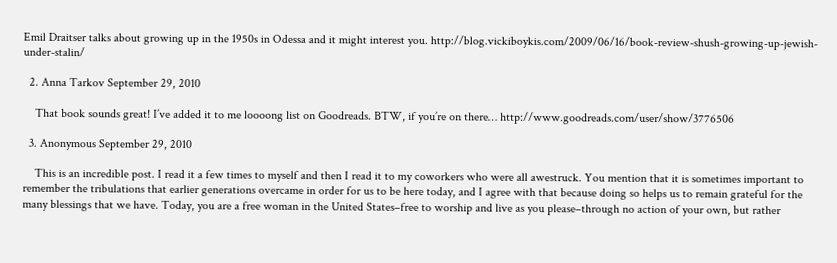Emil Draitser talks about growing up in the 1950s in Odessa and it might interest you. http://blog.vickiboykis.com/2009/06/16/book-review-shush-growing-up-jewish-under-stalin/

  2. Anna Tarkov September 29, 2010

    That book sounds great! I’ve added it to me loooong list on Goodreads. BTW, if you’re on there… http://www.goodreads.com/user/show/3776506

  3. Anonymous September 29, 2010

    This is an incredible post. I read it a few times to myself and then I read it to my coworkers who were all awestruck. You mention that it is sometimes important to remember the tribulations that earlier generations overcame in order for us to be here today, and I agree with that because doing so helps us to remain grateful for the many blessings that we have. Today, you are a free woman in the United States–free to worship and live as you please–through no action of your own, but rather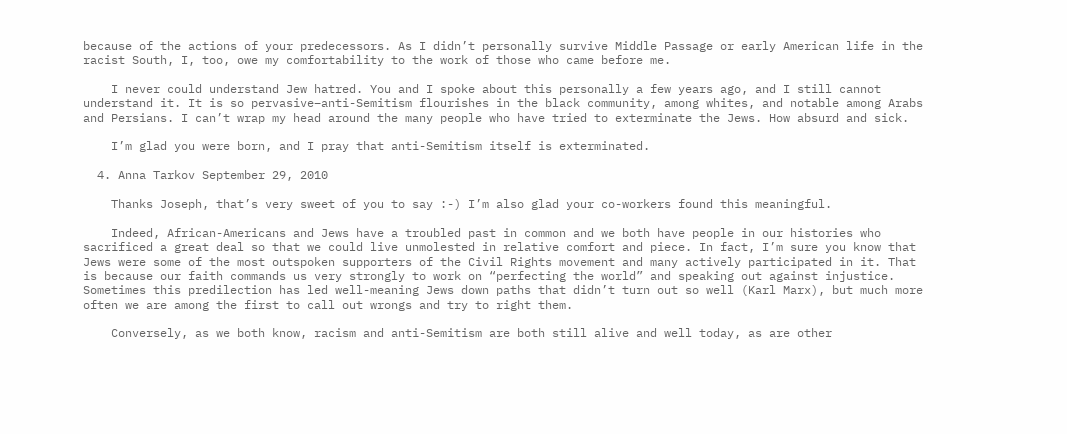because of the actions of your predecessors. As I didn’t personally survive Middle Passage or early American life in the racist South, I, too, owe my comfortability to the work of those who came before me.

    I never could understand Jew hatred. You and I spoke about this personally a few years ago, and I still cannot understand it. It is so pervasive–anti-Semitism flourishes in the black community, among whites, and notable among Arabs and Persians. I can’t wrap my head around the many people who have tried to exterminate the Jews. How absurd and sick.

    I’m glad you were born, and I pray that anti-Semitism itself is exterminated.

  4. Anna Tarkov September 29, 2010

    Thanks Joseph, that’s very sweet of you to say :-) I’m also glad your co-workers found this meaningful.

    Indeed, African-Americans and Jews have a troubled past in common and we both have people in our histories who sacrificed a great deal so that we could live unmolested in relative comfort and piece. In fact, I’m sure you know that Jews were some of the most outspoken supporters of the Civil Rights movement and many actively participated in it. That is because our faith commands us very strongly to work on “perfecting the world” and speaking out against injustice. Sometimes this predilection has led well-meaning Jews down paths that didn’t turn out so well (Karl Marx), but much more often we are among the first to call out wrongs and try to right them.

    Conversely, as we both know, racism and anti-Semitism are both still alive and well today, as are other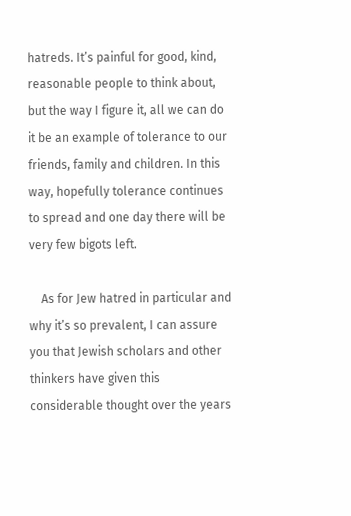hatreds. It’s painful for good, kind, reasonable people to think about, but the way I figure it, all we can do it be an example of tolerance to our friends, family and children. In this way, hopefully tolerance continues to spread and one day there will be very few bigots left.

    As for Jew hatred in particular and why it’s so prevalent, I can assure you that Jewish scholars and other thinkers have given this considerable thought over the years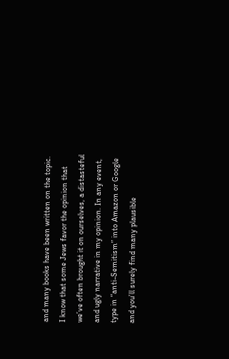and many books have been written on the topic. I know that some Jews favor the opinion that we’ve often brought it on ourselves, a distasteful and ugly narrative in my opinion. In any event, type in “anti-Semitism” into Amazon or Google and you’ll surely find many plausible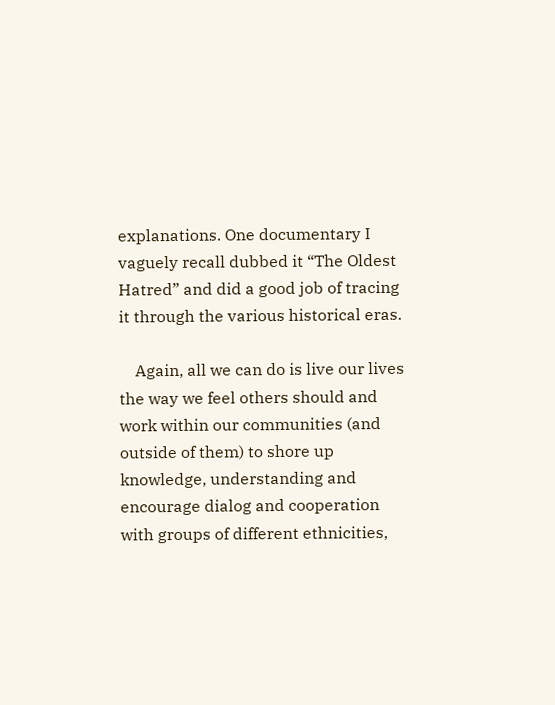explanations. One documentary I vaguely recall dubbed it “The Oldest Hatred” and did a good job of tracing it through the various historical eras.

    Again, all we can do is live our lives the way we feel others should and work within our communities (and outside of them) to shore up knowledge, understanding and encourage dialog and cooperation with groups of different ethnicities,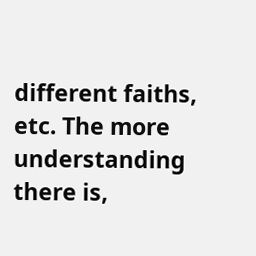different faiths, etc. The more understanding there is,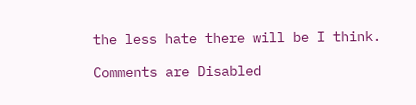the less hate there will be I think.

Comments are Disabled